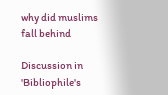why did muslims fall behind

Discussion in 'Bibliophile's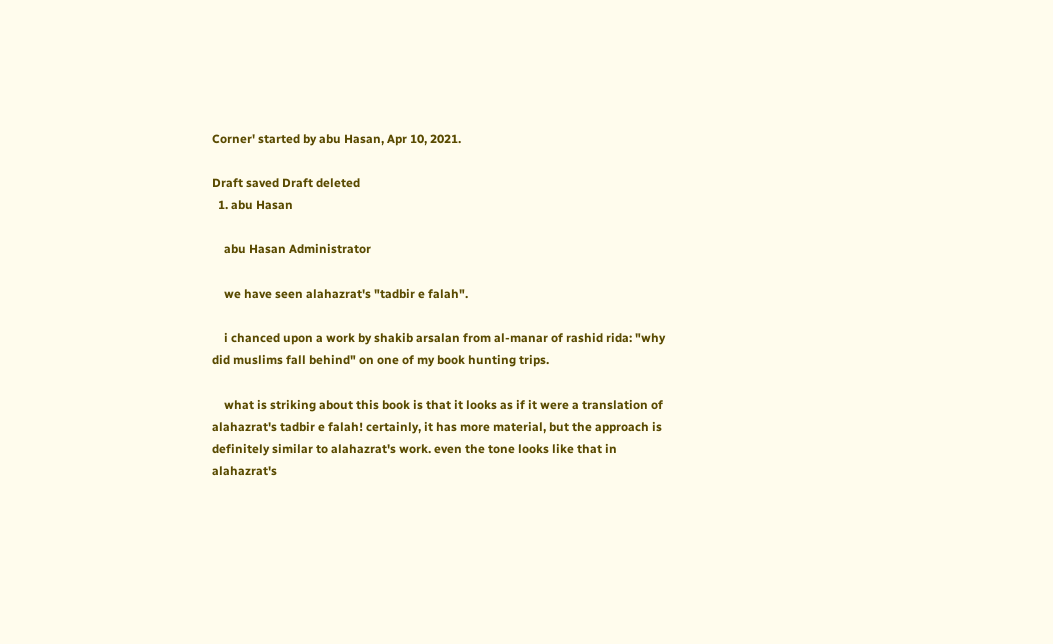Corner' started by abu Hasan, Apr 10, 2021.

Draft saved Draft deleted
  1. abu Hasan

    abu Hasan Administrator

    we have seen alahazrat's "tadbir e falah".

    i chanced upon a work by shakib arsalan from al-manar of rashid rida: "why did muslims fall behind" on one of my book hunting trips.

    what is striking about this book is that it looks as if it were a translation of alahazrat's tadbir e falah! certainly, it has more material, but the approach is definitely similar to alahazrat's work. even the tone looks like that in alahazrat's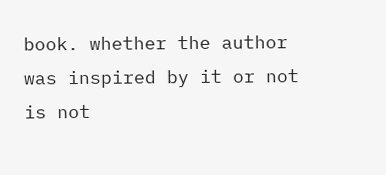book. whether the author was inspired by it or not is not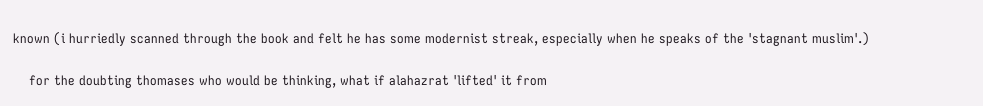known (i hurriedly scanned through the book and felt he has some modernist streak, especially when he speaks of the 'stagnant muslim'.)

    for the doubting thomases who would be thinking, what if alahazrat 'lifted' it from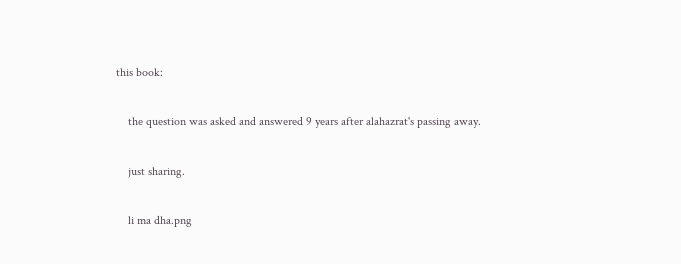this book:

    the question was asked and answered 9 years after alahazrat's passing away.

    just sharing.

    li ma dha.png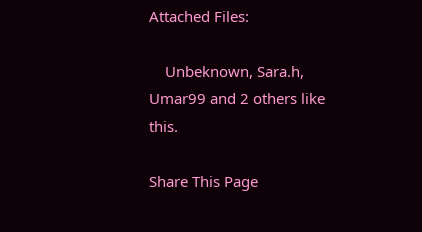Attached Files:

    Unbeknown, Sara.h, Umar99 and 2 others like this.

Share This Page